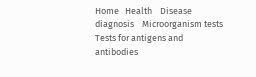Home   Health    Disease diagnosis    Microorganism tests    Tests for antigens and antibodies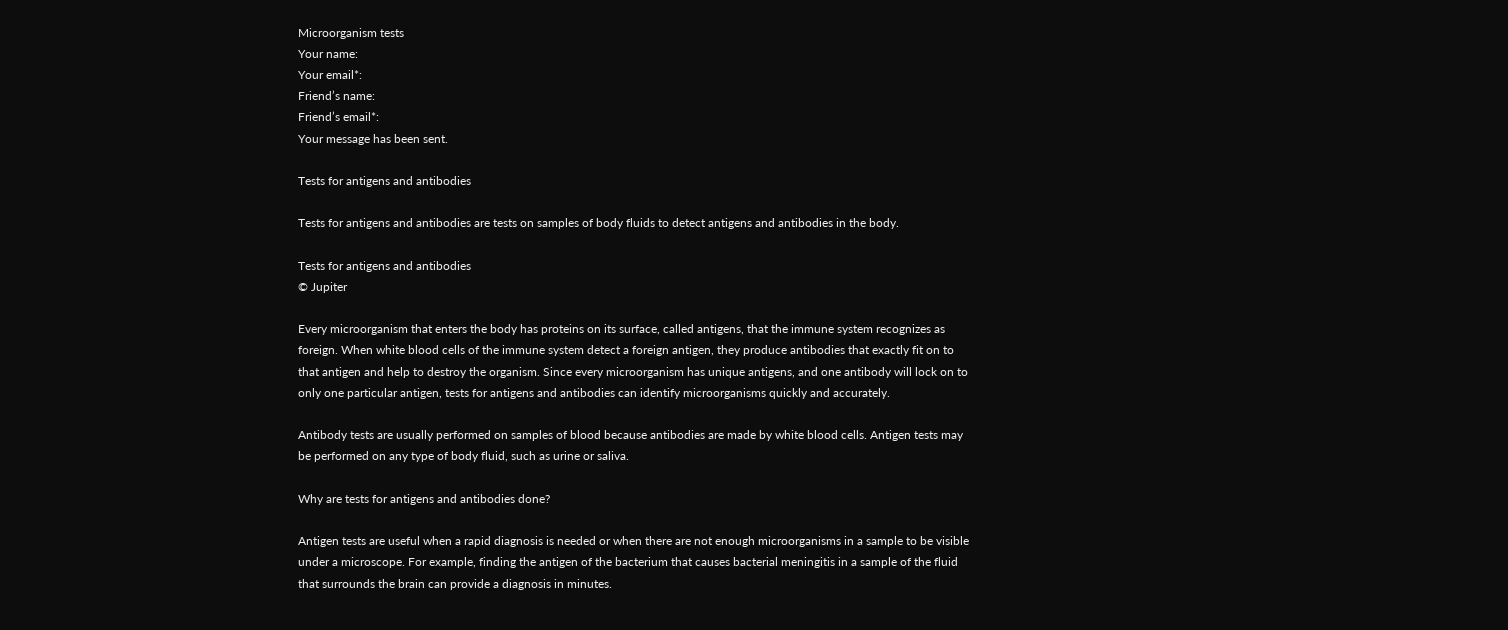Microorganism tests
Your name:
Your email*:
Friend’s name:
Friend’s email*:
Your message has been sent.

Tests for antigens and antibodies

Tests for antigens and antibodies are tests on samples of body fluids to detect antigens and antibodies in the body.

Tests for antigens and antibodies
© Jupiter

Every microorganism that enters the body has proteins on its surface, called antigens, that the immune system recognizes as foreign. When white blood cells of the immune system detect a foreign antigen, they produce antibodies that exactly fit on to that antigen and help to destroy the organism. Since every microorganism has unique antigens, and one antibody will lock on to only one particular antigen, tests for antigens and antibodies can identify microorganisms quickly and accurately.

Antibody tests are usually performed on samples of blood because antibodies are made by white blood cells. Antigen tests may be performed on any type of body fluid, such as urine or saliva.

Why are tests for antigens and antibodies done?

Antigen tests are useful when a rapid diagnosis is needed or when there are not enough microorganisms in a sample to be visible under a microscope. For example, finding the antigen of the bacterium that causes bacterial meningitis in a sample of the fluid that surrounds the brain can provide a diagnosis in minutes.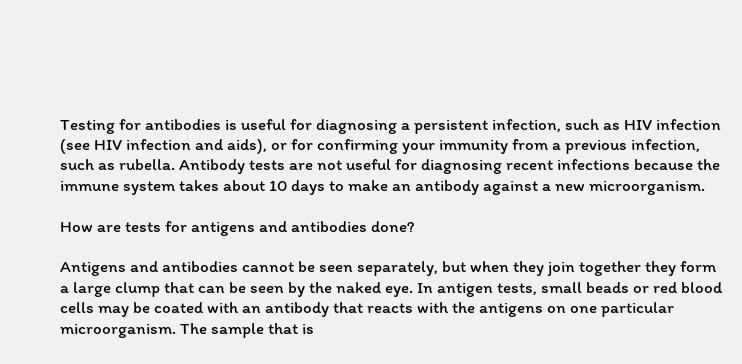Testing for antibodies is useful for diagnosing a persistent infection, such as HIV infection (see HIV infection and aids), or for confirming your immunity from a previous infection, such as rubella. Antibody tests are not useful for diagnosing recent infections because the immune system takes about 10 days to make an antibody against a new microorganism.

How are tests for antigens and antibodies done?

Antigens and antibodies cannot be seen separately, but when they join together they form a large clump that can be seen by the naked eye. In antigen tests, small beads or red blood cells may be coated with an antibody that reacts with the antigens on one particular microorganism. The sample that is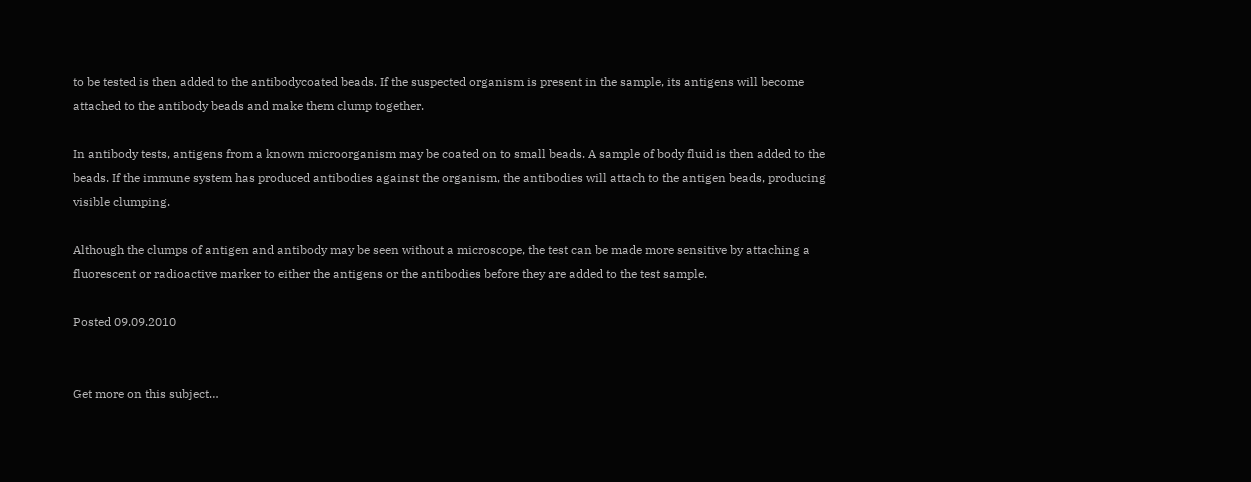to be tested is then added to the antibodycoated beads. If the suspected organism is present in the sample, its antigens will become attached to the antibody beads and make them clump together.

In antibody tests, antigens from a known microorganism may be coated on to small beads. A sample of body fluid is then added to the beads. If the immune system has produced antibodies against the organism, the antibodies will attach to the antigen beads, producing visible clumping.

Although the clumps of antigen and antibody may be seen without a microscope, the test can be made more sensitive by attaching a fluorescent or radioactive marker to either the antigens or the antibodies before they are added to the test sample.

Posted 09.09.2010


Get more on this subject…